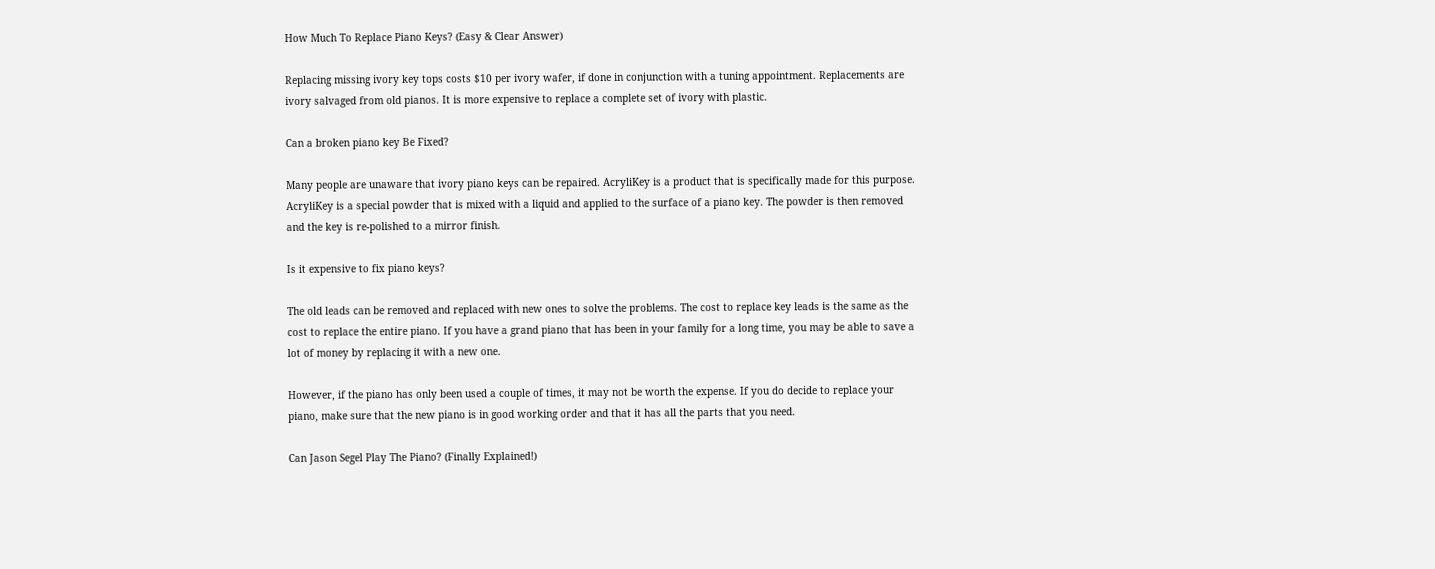How Much To Replace Piano Keys? (Easy & Clear Answer)

Replacing missing ivory key tops costs $10 per ivory wafer, if done in conjunction with a tuning appointment. Replacements are ivory salvaged from old pianos. It is more expensive to replace a complete set of ivory with plastic.

Can a broken piano key Be Fixed?

Many people are unaware that ivory piano keys can be repaired. AcryliKey is a product that is specifically made for this purpose. AcryliKey is a special powder that is mixed with a liquid and applied to the surface of a piano key. The powder is then removed and the key is re-polished to a mirror finish.

Is it expensive to fix piano keys?

The old leads can be removed and replaced with new ones to solve the problems. The cost to replace key leads is the same as the cost to replace the entire piano. If you have a grand piano that has been in your family for a long time, you may be able to save a lot of money by replacing it with a new one.

However, if the piano has only been used a couple of times, it may not be worth the expense. If you do decide to replace your piano, make sure that the new piano is in good working order and that it has all the parts that you need.

Can Jason Segel Play The Piano? (Finally Explained!)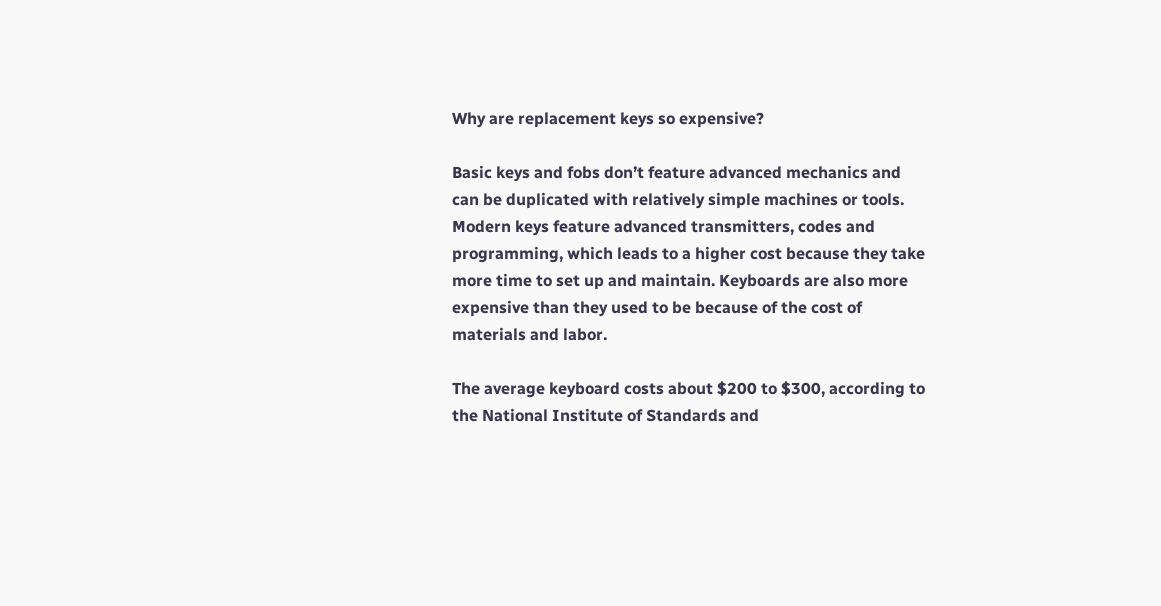Why are replacement keys so expensive?

Basic keys and fobs don’t feature advanced mechanics and can be duplicated with relatively simple machines or tools. Modern keys feature advanced transmitters, codes and programming, which leads to a higher cost because they take more time to set up and maintain. Keyboards are also more expensive than they used to be because of the cost of materials and labor.

The average keyboard costs about $200 to $300, according to the National Institute of Standards and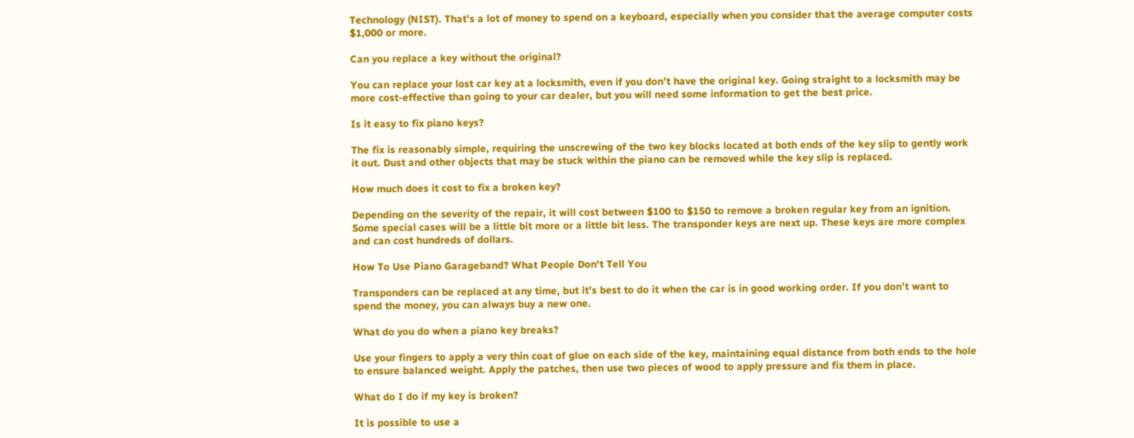Technology (NIST). That’s a lot of money to spend on a keyboard, especially when you consider that the average computer costs $1,000 or more.

Can you replace a key without the original?

You can replace your lost car key at a locksmith, even if you don’t have the original key. Going straight to a locksmith may be more cost-effective than going to your car dealer, but you will need some information to get the best price.

Is it easy to fix piano keys?

The fix is reasonably simple, requiring the unscrewing of the two key blocks located at both ends of the key slip to gently work it out. Dust and other objects that may be stuck within the piano can be removed while the key slip is replaced.

How much does it cost to fix a broken key?

Depending on the severity of the repair, it will cost between $100 to $150 to remove a broken regular key from an ignition. Some special cases will be a little bit more or a little bit less. The transponder keys are next up. These keys are more complex and can cost hundreds of dollars.

How To Use Piano Garageband? What People Don't Tell You

Transponders can be replaced at any time, but it’s best to do it when the car is in good working order. If you don’t want to spend the money, you can always buy a new one.

What do you do when a piano key breaks?

Use your fingers to apply a very thin coat of glue on each side of the key, maintaining equal distance from both ends to the hole to ensure balanced weight. Apply the patches, then use two pieces of wood to apply pressure and fix them in place.

What do I do if my key is broken?

It is possible to use a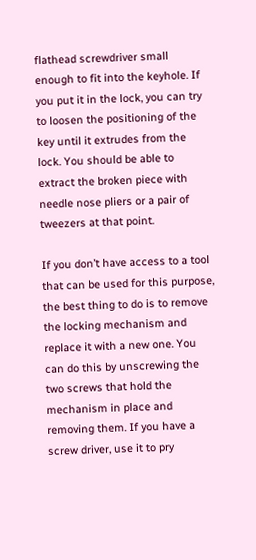flathead screwdriver small enough to fit into the keyhole. If you put it in the lock, you can try to loosen the positioning of the key until it extrudes from the lock. You should be able to extract the broken piece with needle nose pliers or a pair of tweezers at that point.

If you don’t have access to a tool that can be used for this purpose, the best thing to do is to remove the locking mechanism and replace it with a new one. You can do this by unscrewing the two screws that hold the mechanism in place and removing them. If you have a screw driver, use it to pry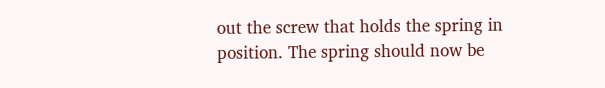out the screw that holds the spring in position. The spring should now be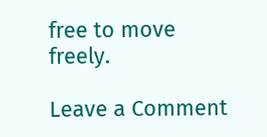free to move freely.

Leave a Comment